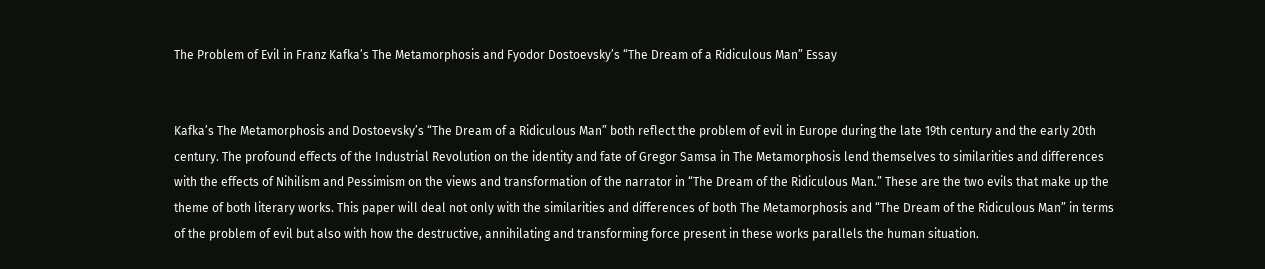The Problem of Evil in Franz Kafka’s The Metamorphosis and Fyodor Dostoevsky’s “The Dream of a Ridiculous Man” Essay


Kafka’s The Metamorphosis and Dostoevsky’s “The Dream of a Ridiculous Man” both reflect the problem of evil in Europe during the late 19th century and the early 20th century. The profound effects of the Industrial Revolution on the identity and fate of Gregor Samsa in The Metamorphosis lend themselves to similarities and differences with the effects of Nihilism and Pessimism on the views and transformation of the narrator in “The Dream of the Ridiculous Man.” These are the two evils that make up the theme of both literary works. This paper will deal not only with the similarities and differences of both The Metamorphosis and “The Dream of the Ridiculous Man” in terms of the problem of evil but also with how the destructive, annihilating and transforming force present in these works parallels the human situation.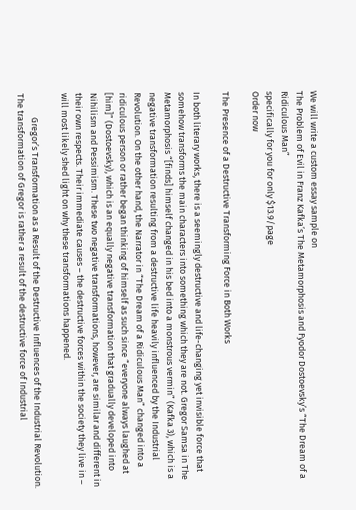We will write a custom essay sample on
The Problem of Evil in Franz Kafka’s The Metamorphosis and Fyodor Dostoevsky’s “The Dream of a Ridiculous Man”
specifically for you for only $13.9/page
Order now

The Presence of a Destructive Transforming Force in Both Works

In both literary works, there is a seemingly destructive and life-changing yet invisible force that somehow transforms the main characters into something which they are not. Gregor Samsa in The Metamorphosis “[finds] himself changed in his bed into a monstrous vermin” (Kafka 3), which is a negative transformation resulting from a destructive life heavily influenced by the Industrial Revolution. On the other hand, the Narrator in “The Dream of a Ridiculous Man” changed into a ridiculous person or rather began thinking of himself as such since “everyone always laughed at [him]” (Dostoevsky), which is an equally negative transformation that gradually developed into Nihilism and Pessimism. These two negative transformations, however, are similar and different in their own respects. Their immediate causes – the destructive forces within the society they live in – will most likely shed light on why these transformations happened.

            Gregor’s Transformation as a Result of the Destructive Influences of the Industrial Revolution. The transformation of Gregor is rather a result of the destructive force of Industrial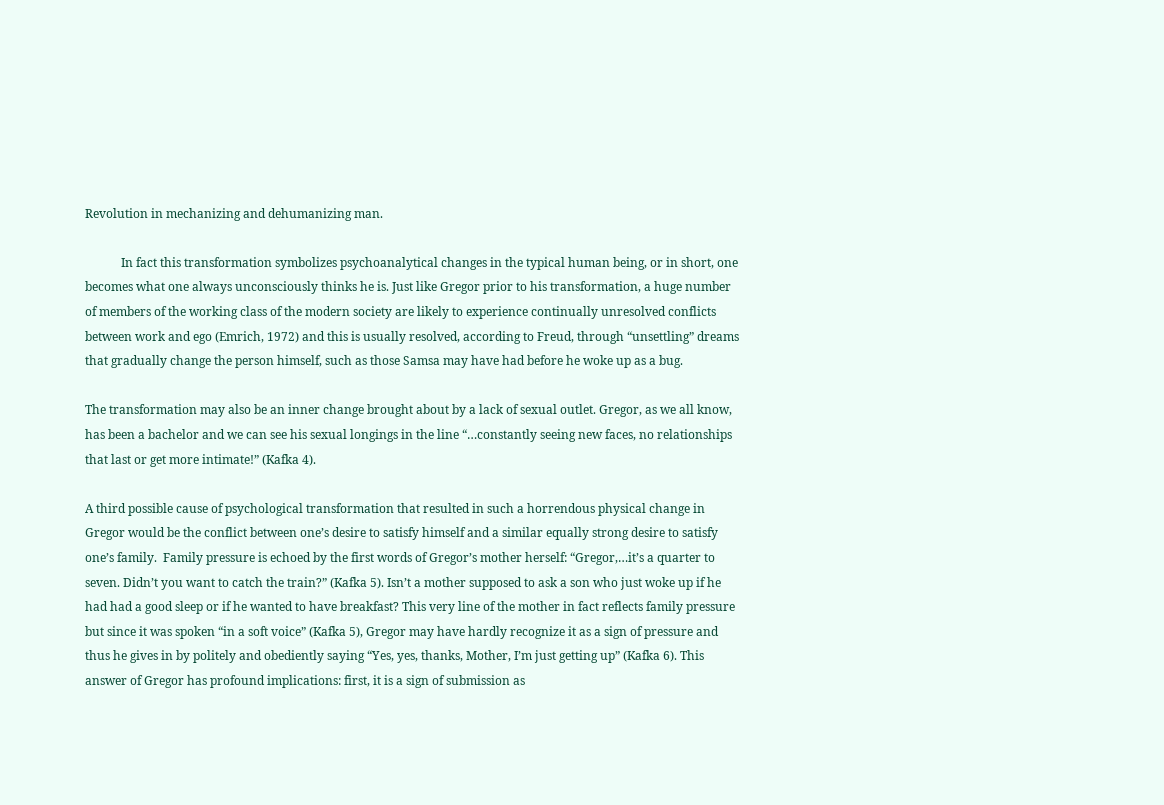Revolution in mechanizing and dehumanizing man.

            In fact this transformation symbolizes psychoanalytical changes in the typical human being, or in short, one becomes what one always unconsciously thinks he is. Just like Gregor prior to his transformation, a huge number of members of the working class of the modern society are likely to experience continually unresolved conflicts between work and ego (Emrich, 1972) and this is usually resolved, according to Freud, through “unsettling” dreams that gradually change the person himself, such as those Samsa may have had before he woke up as a bug.

The transformation may also be an inner change brought about by a lack of sexual outlet. Gregor, as we all know, has been a bachelor and we can see his sexual longings in the line “…constantly seeing new faces, no relationships that last or get more intimate!” (Kafka 4).

A third possible cause of psychological transformation that resulted in such a horrendous physical change in Gregor would be the conflict between one’s desire to satisfy himself and a similar equally strong desire to satisfy one’s family.  Family pressure is echoed by the first words of Gregor’s mother herself: “Gregor,…it’s a quarter to seven. Didn’t you want to catch the train?” (Kafka 5). Isn’t a mother supposed to ask a son who just woke up if he had had a good sleep or if he wanted to have breakfast? This very line of the mother in fact reflects family pressure but since it was spoken “in a soft voice” (Kafka 5), Gregor may have hardly recognize it as a sign of pressure and thus he gives in by politely and obediently saying “Yes, yes, thanks, Mother, I’m just getting up” (Kafka 6). This answer of Gregor has profound implications: first, it is a sign of submission as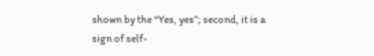shown by the “Yes, yes”; second, it is a sign of self-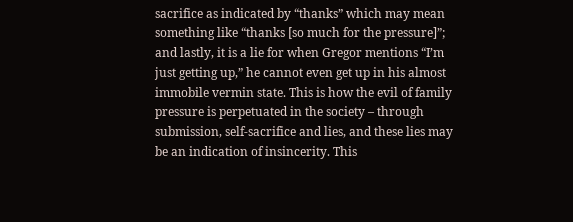sacrifice as indicated by “thanks” which may mean something like “thanks [so much for the pressure]”; and lastly, it is a lie for when Gregor mentions “I’m just getting up,” he cannot even get up in his almost immobile vermin state. This is how the evil of family pressure is perpetuated in the society – through submission, self-sacrifice and lies, and these lies may be an indication of insincerity. This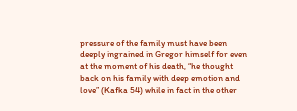pressure of the family must have been deeply ingrained in Gregor himself for even at the moment of his death, “he thought back on his family with deep emotion and love” (Kafka 54) while in fact in the other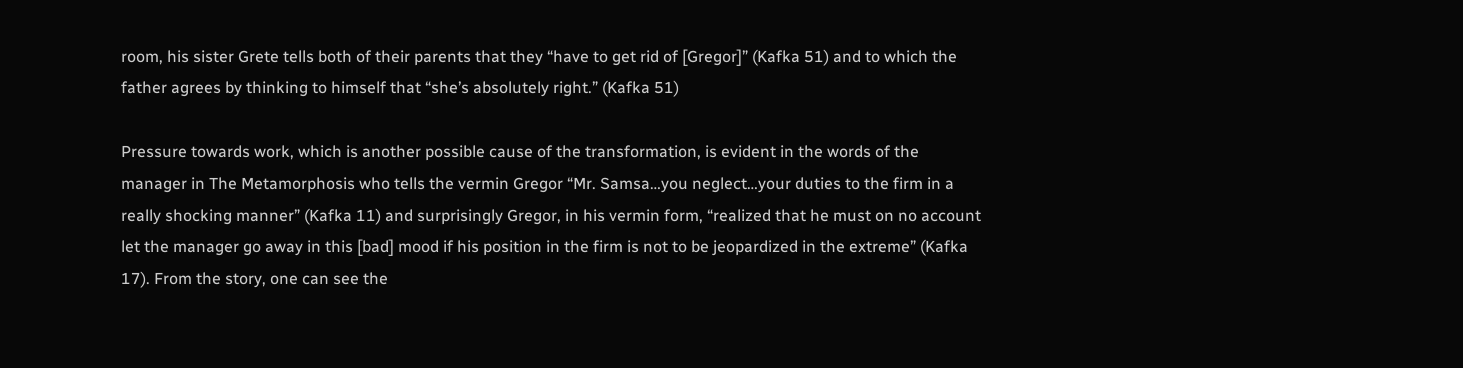room, his sister Grete tells both of their parents that they “have to get rid of [Gregor]” (Kafka 51) and to which the father agrees by thinking to himself that “she’s absolutely right.” (Kafka 51)

Pressure towards work, which is another possible cause of the transformation, is evident in the words of the manager in The Metamorphosis who tells the vermin Gregor “Mr. Samsa…you neglect…your duties to the firm in a really shocking manner” (Kafka 11) and surprisingly Gregor, in his vermin form, “realized that he must on no account let the manager go away in this [bad] mood if his position in the firm is not to be jeopardized in the extreme” (Kafka 17). From the story, one can see the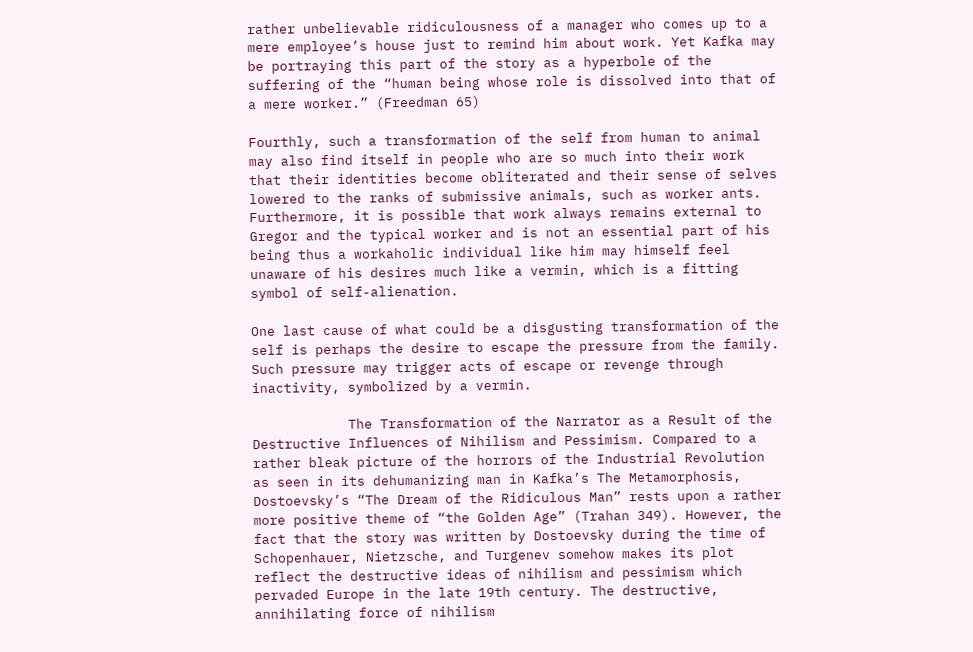rather unbelievable ridiculousness of a manager who comes up to a mere employee’s house just to remind him about work. Yet Kafka may be portraying this part of the story as a hyperbole of the suffering of the “human being whose role is dissolved into that of a mere worker.” (Freedman 65)

Fourthly, such a transformation of the self from human to animal may also find itself in people who are so much into their work that their identities become obliterated and their sense of selves lowered to the ranks of submissive animals, such as worker ants. Furthermore, it is possible that work always remains external to Gregor and the typical worker and is not an essential part of his being thus a workaholic individual like him may himself feel unaware of his desires much like a vermin, which is a fitting symbol of self-alienation.

One last cause of what could be a disgusting transformation of the self is perhaps the desire to escape the pressure from the family. Such pressure may trigger acts of escape or revenge through inactivity, symbolized by a vermin.

            The Transformation of the Narrator as a Result of the Destructive Influences of Nihilism and Pessimism. Compared to a rather bleak picture of the horrors of the Industrial Revolution as seen in its dehumanizing man in Kafka’s The Metamorphosis, Dostoevsky’s “The Dream of the Ridiculous Man” rests upon a rather more positive theme of “the Golden Age” (Trahan 349). However, the fact that the story was written by Dostoevsky during the time of Schopenhauer, Nietzsche, and Turgenev somehow makes its plot reflect the destructive ideas of nihilism and pessimism which pervaded Europe in the late 19th century. The destructive, annihilating force of nihilism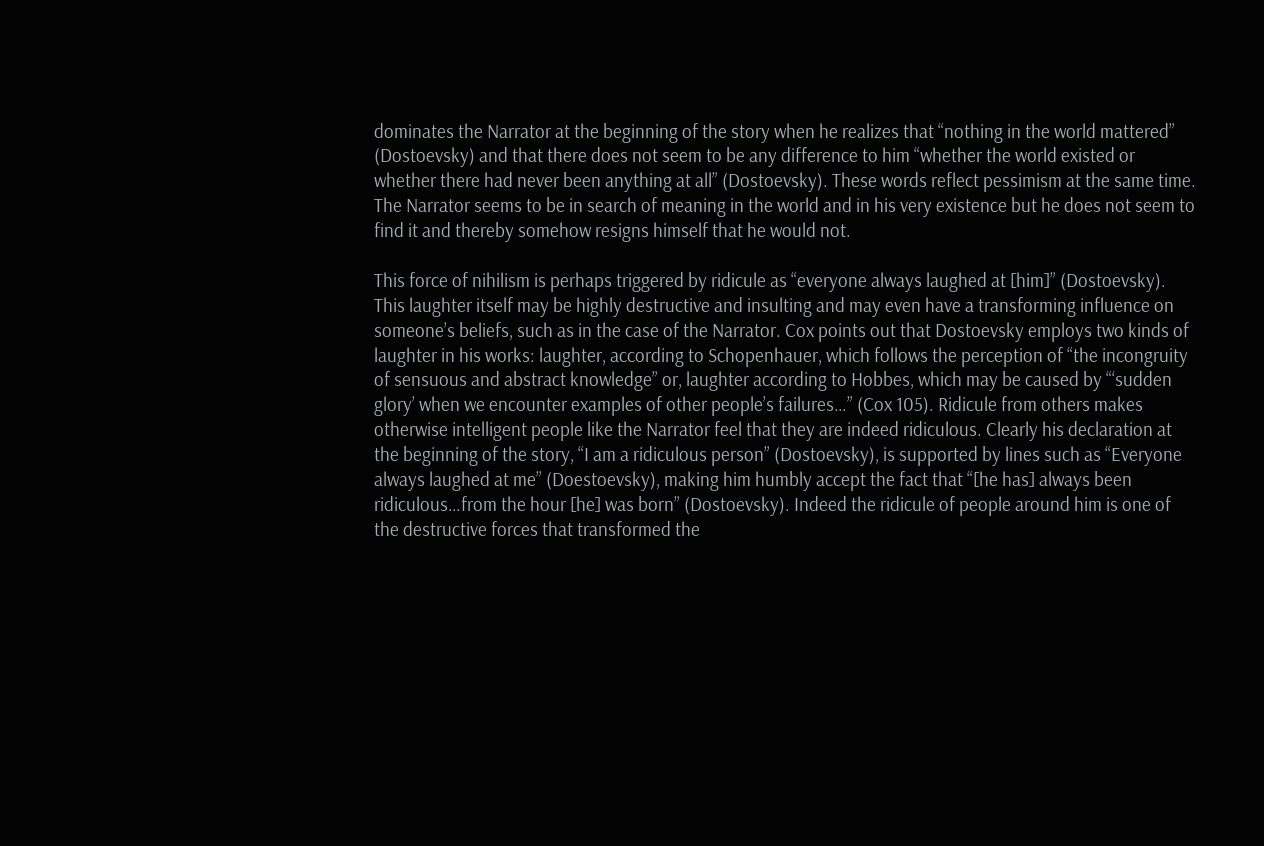dominates the Narrator at the beginning of the story when he realizes that “nothing in the world mattered” (Dostoevsky) and that there does not seem to be any difference to him “whether the world existed or whether there had never been anything at all” (Dostoevsky). These words reflect pessimism at the same time. The Narrator seems to be in search of meaning in the world and in his very existence but he does not seem to find it and thereby somehow resigns himself that he would not.

This force of nihilism is perhaps triggered by ridicule as “everyone always laughed at [him]” (Dostoevsky). This laughter itself may be highly destructive and insulting and may even have a transforming influence on someone’s beliefs, such as in the case of the Narrator. Cox points out that Dostoevsky employs two kinds of laughter in his works: laughter, according to Schopenhauer, which follows the perception of “the incongruity of sensuous and abstract knowledge” or, laughter according to Hobbes, which may be caused by “‘sudden glory’ when we encounter examples of other people’s failures…” (Cox 105). Ridicule from others makes otherwise intelligent people like the Narrator feel that they are indeed ridiculous. Clearly his declaration at the beginning of the story, “I am a ridiculous person” (Dostoevsky), is supported by lines such as “Everyone always laughed at me” (Doestoevsky), making him humbly accept the fact that “[he has] always been ridiculous…from the hour [he] was born” (Dostoevsky). Indeed the ridicule of people around him is one of the destructive forces that transformed the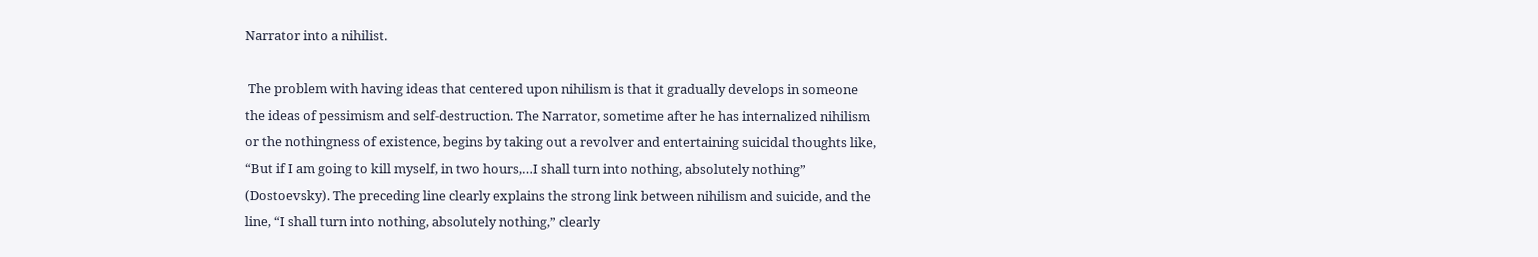Narrator into a nihilist.

 The problem with having ideas that centered upon nihilism is that it gradually develops in someone the ideas of pessimism and self-destruction. The Narrator, sometime after he has internalized nihilism or the nothingness of existence, begins by taking out a revolver and entertaining suicidal thoughts like, “But if I am going to kill myself, in two hours,…I shall turn into nothing, absolutely nothing” (Dostoevsky). The preceding line clearly explains the strong link between nihilism and suicide, and the line, “I shall turn into nothing, absolutely nothing,” clearly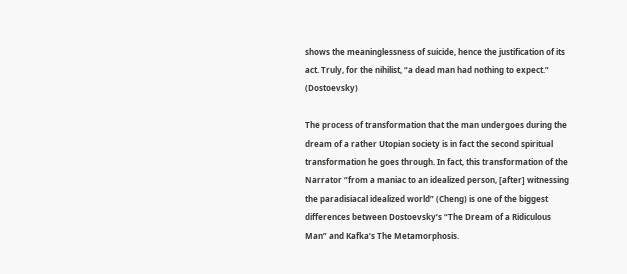shows the meaninglessness of suicide, hence the justification of its act. Truly, for the nihilist, “a dead man had nothing to expect.” (Dostoevsky)

The process of transformation that the man undergoes during the dream of a rather Utopian society is in fact the second spiritual transformation he goes through. In fact, this transformation of the Narrator “from a maniac to an idealized person, [after] witnessing the paradisiacal idealized world” (Cheng) is one of the biggest differences between Dostoevsky’s “The Dream of a Ridiculous Man” and Kafka’s The Metamorphosis.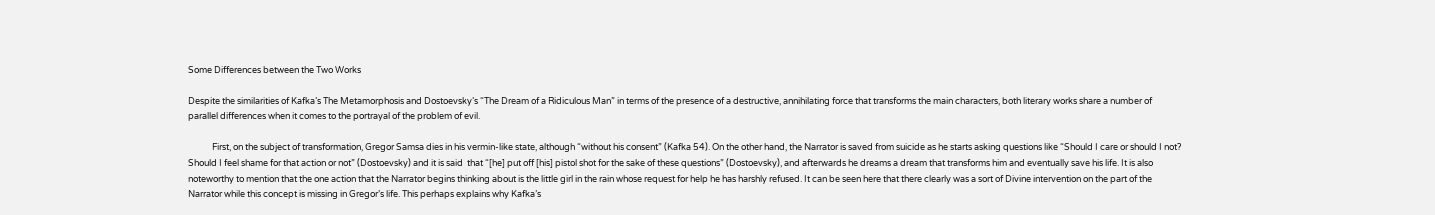Some Differences between the Two Works

Despite the similarities of Kafka’s The Metamorphosis and Dostoevsky’s “The Dream of a Ridiculous Man” in terms of the presence of a destructive, annihilating force that transforms the main characters, both literary works share a number of parallel differences when it comes to the portrayal of the problem of evil.

            First, on the subject of transformation, Gregor Samsa dies in his vermin-like state, although “without his consent” (Kafka 54). On the other hand, the Narrator is saved from suicide as he starts asking questions like “Should I care or should I not? Should I feel shame for that action or not” (Dostoevsky) and it is said  that “[he] put off [his] pistol shot for the sake of these questions” (Dostoevsky), and afterwards he dreams a dream that transforms him and eventually save his life. It is also noteworthy to mention that the one action that the Narrator begins thinking about is the little girl in the rain whose request for help he has harshly refused. It can be seen here that there clearly was a sort of Divine intervention on the part of the Narrator while this concept is missing in Gregor’s life. This perhaps explains why Kafka’s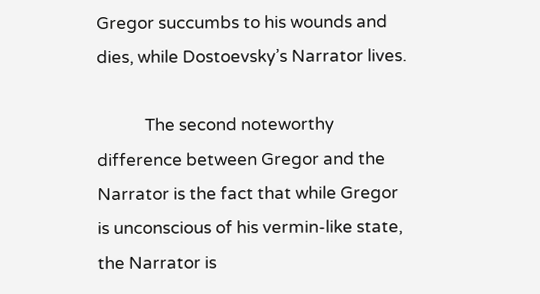Gregor succumbs to his wounds and dies, while Dostoevsky’s Narrator lives.

            The second noteworthy difference between Gregor and the Narrator is the fact that while Gregor is unconscious of his vermin-like state, the Narrator is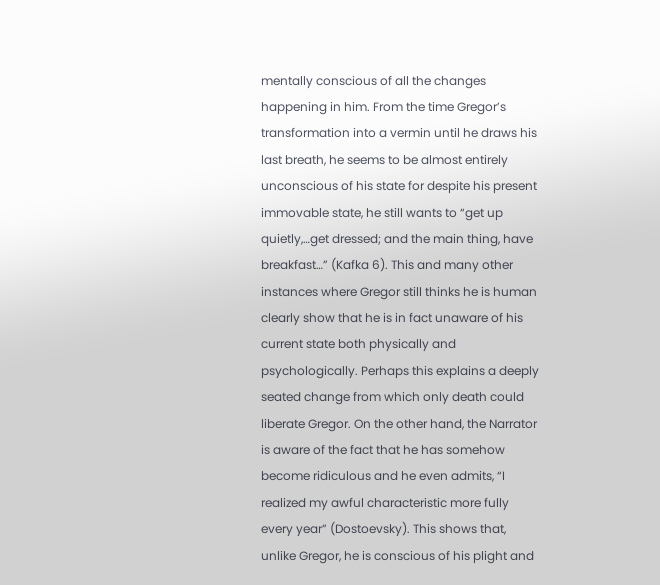mentally conscious of all the changes happening in him. From the time Gregor’s transformation into a vermin until he draws his last breath, he seems to be almost entirely unconscious of his state for despite his present immovable state, he still wants to “get up quietly,…get dressed; and the main thing, have breakfast…” (Kafka 6). This and many other instances where Gregor still thinks he is human clearly show that he is in fact unaware of his current state both physically and psychologically. Perhaps this explains a deeply seated change from which only death could liberate Gregor. On the other hand, the Narrator is aware of the fact that he has somehow become ridiculous and he even admits, “I realized my awful characteristic more fully every year” (Dostoevsky). This shows that, unlike Gregor, he is conscious of his plight and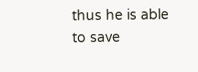thus he is able to save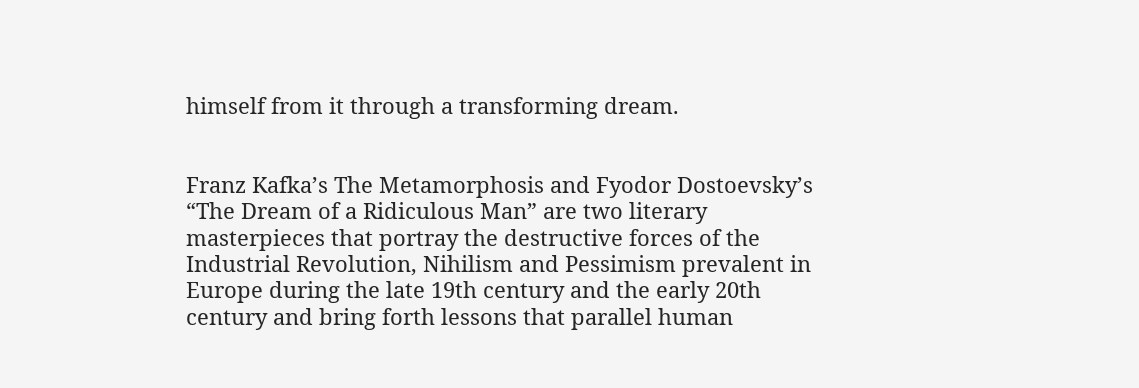himself from it through a transforming dream.


Franz Kafka’s The Metamorphosis and Fyodor Dostoevsky’s “The Dream of a Ridiculous Man” are two literary masterpieces that portray the destructive forces of the Industrial Revolution, Nihilism and Pessimism prevalent in Europe during the late 19th century and the early 20th century and bring forth lessons that parallel human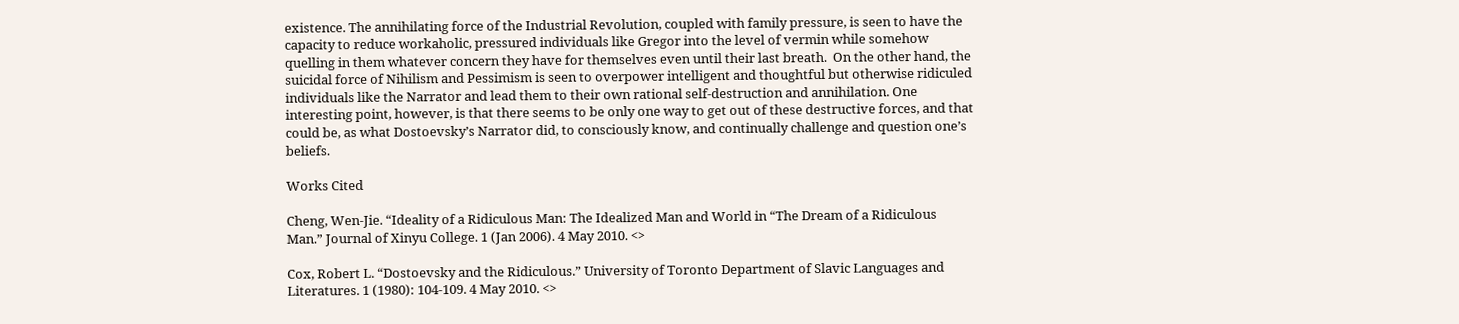existence. The annihilating force of the Industrial Revolution, coupled with family pressure, is seen to have the capacity to reduce workaholic, pressured individuals like Gregor into the level of vermin while somehow quelling in them whatever concern they have for themselves even until their last breath.  On the other hand, the suicidal force of Nihilism and Pessimism is seen to overpower intelligent and thoughtful but otherwise ridiculed individuals like the Narrator and lead them to their own rational self-destruction and annihilation. One interesting point, however, is that there seems to be only one way to get out of these destructive forces, and that could be, as what Dostoevsky’s Narrator did, to consciously know, and continually challenge and question one’s beliefs.

Works Cited

Cheng, Wen-Jie. “Ideality of a Ridiculous Man: The Idealized Man and World in “The Dream of a Ridiculous Man.” Journal of Xinyu College. 1 (Jan 2006). 4 May 2010. <>

Cox, Robert L. “Dostoevsky and the Ridiculous.” University of Toronto Department of Slavic Languages and Literatures. 1 (1980): 104-109. 4 May 2010. <>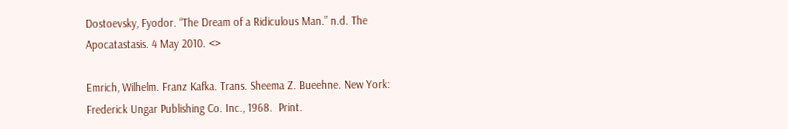Dostoevsky, Fyodor. “The Dream of a Ridiculous Man.” n.d. The Apocatastasis. 4 May 2010. <>

Emrich, Wilhelm. Franz Kafka. Trans. Sheema Z. Bueehne. New York:  Frederick Ungar Publishing Co. Inc., 1968.  Print.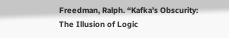Freedman, Ralph. “Kafka’s Obscurity: The Illusion of Logic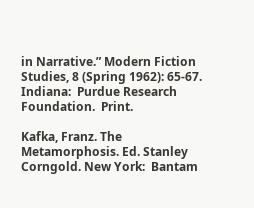in Narrative.” Modern Fiction Studies, 8 (Spring 1962): 65-67. Indiana:  Purdue Research Foundation.  Print.

Kafka, Franz. The Metamorphosis. Ed. Stanley Corngold. New York:  Bantam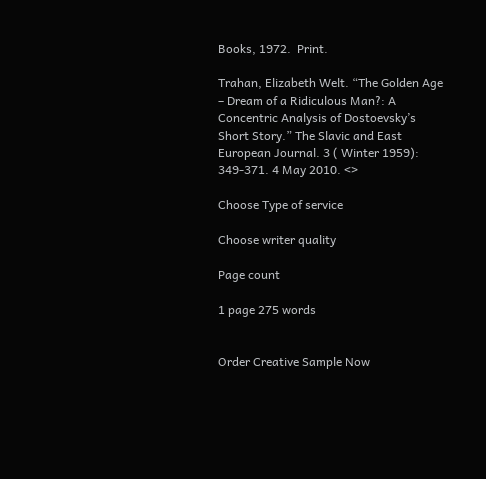Books, 1972.  Print.

Trahan, Elizabeth Welt. “The Golden Age – Dream of a Ridiculous Man?: A Concentric Analysis of Dostoevsky’s Short Story.” The Slavic and East European Journal. 3 ( Winter 1959): 349-371. 4 May 2010. <>

Choose Type of service

Choose writer quality

Page count

1 page 275 words


Order Creative Sample Now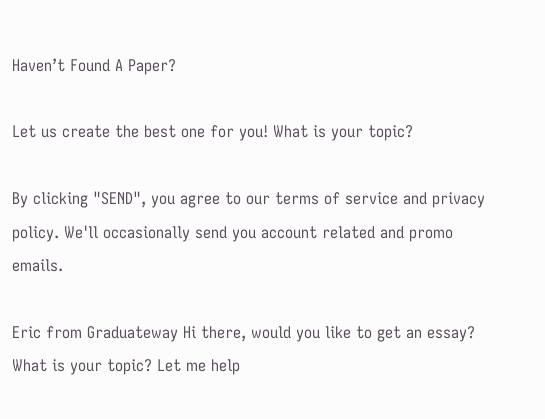Haven’t Found A Paper?

Let us create the best one for you! What is your topic?

By clicking "SEND", you agree to our terms of service and privacy policy. We'll occasionally send you account related and promo emails.

Eric from Graduateway Hi there, would you like to get an essay? What is your topic? Let me help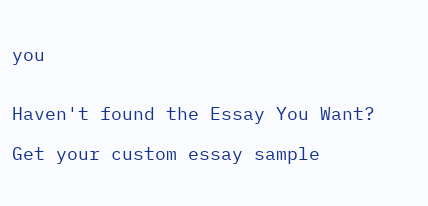you


Haven't found the Essay You Want?

Get your custom essay sample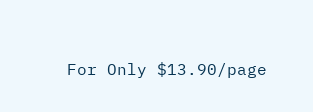For Only $13.90/page